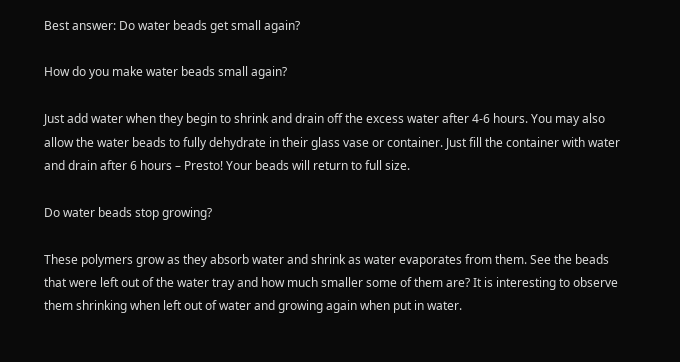Best answer: Do water beads get small again?

How do you make water beads small again?

Just add water when they begin to shrink and drain off the excess water after 4-6 hours. You may also allow the water beads to fully dehydrate in their glass vase or container. Just fill the container with water and drain after 6 hours – Presto! Your beads will return to full size.

Do water beads stop growing?

These polymers grow as they absorb water and shrink as water evaporates from them. See the beads that were left out of the water tray and how much smaller some of them are? It is interesting to observe them shrinking when left out of water and growing again when put in water.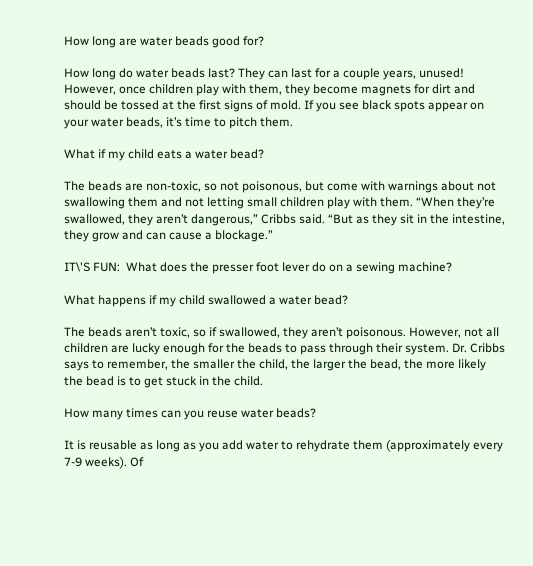How long are water beads good for?

How long do water beads last? They can last for a couple years, unused! However, once children play with them, they become magnets for dirt and should be tossed at the first signs of mold. If you see black spots appear on your water beads, it’s time to pitch them.

What if my child eats a water bead?

The beads are non-toxic, so not poisonous, but come with warnings about not swallowing them and not letting small children play with them. “When they’re swallowed, they aren’t dangerous,” Cribbs said. “But as they sit in the intestine, they grow and can cause a blockage.”

IT\'S FUN:  What does the presser foot lever do on a sewing machine?

What happens if my child swallowed a water bead?

The beads aren’t toxic, so if swallowed, they aren’t poisonous. However, not all children are lucky enough for the beads to pass through their system. Dr. Cribbs says to remember, the smaller the child, the larger the bead, the more likely the bead is to get stuck in the child.

How many times can you reuse water beads?

It is reusable as long as you add water to rehydrate them (approximately every 7-9 weeks). Of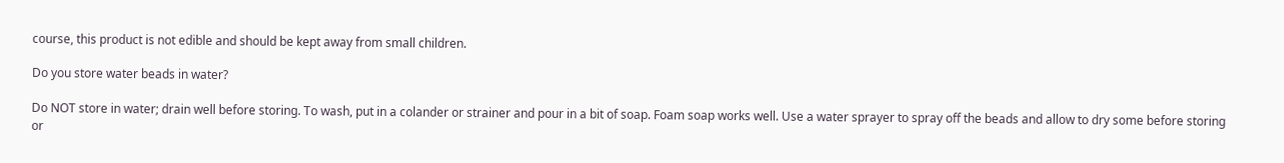course, this product is not edible and should be kept away from small children.

Do you store water beads in water?

Do NOT store in water; drain well before storing. To wash, put in a colander or strainer and pour in a bit of soap. Foam soap works well. Use a water sprayer to spray off the beads and allow to dry some before storing or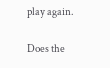play again.

Does the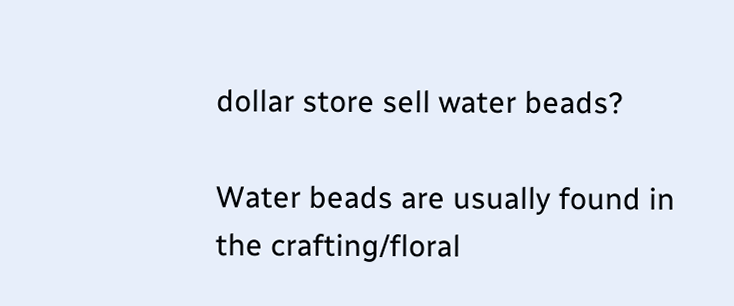dollar store sell water beads?

Water beads are usually found in the crafting/floral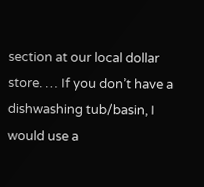section at our local dollar store. … If you don’t have a dishwashing tub/basin, I would use a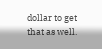dollar to get that as well.